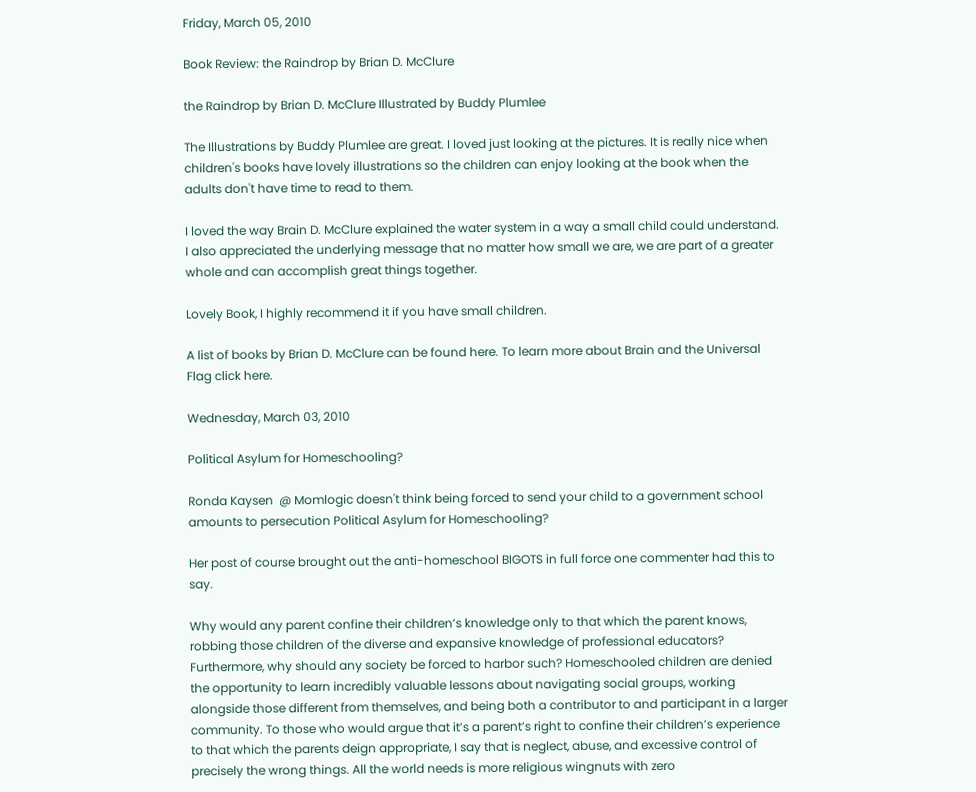Friday, March 05, 2010

Book Review: the Raindrop by Brian D. McClure

the Raindrop by Brian D. McClure Illustrated by Buddy Plumlee

The Illustrations by Buddy Plumlee are great. I loved just looking at the pictures. It is really nice when children's books have lovely illustrations so the children can enjoy looking at the book when the adults don't have time to read to them.

I loved the way Brain D. McClure explained the water system in a way a small child could understand. I also appreciated the underlying message that no matter how small we are, we are part of a greater whole and can accomplish great things together.

Lovely Book, I highly recommend it if you have small children.

A list of books by Brian D. McClure can be found here. To learn more about Brain and the Universal Flag click here.

Wednesday, March 03, 2010

Political Asylum for Homeschooling?

Ronda Kaysen  @ Momlogic doesn't think being forced to send your child to a government school amounts to persecution Political Asylum for Homeschooling?

Her post of course brought out the anti-homeschool BIGOTS in full force one commenter had this to say.

Why would any parent confine their children’s knowledge only to that which the parent knows, robbing those children of the diverse and expansive knowledge of professional educators? Furthermore, why should any society be forced to harbor such? Homeschooled children are denied the opportunity to learn incredibly valuable lessons about navigating social groups, working alongside those different from themselves, and being both a contributor to and participant in a larger community. To those who would argue that it’s a parent’s right to confine their children’s experience to that which the parents deign appropriate, I say that is neglect, abuse, and excessive control of precisely the wrong things. All the world needs is more religious wingnuts with zero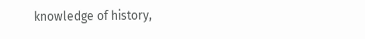knowledge of history,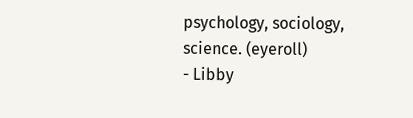psychology, sociology, science. (eyeroll)
- Libby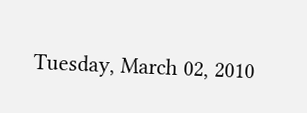Tuesday, March 02, 2010